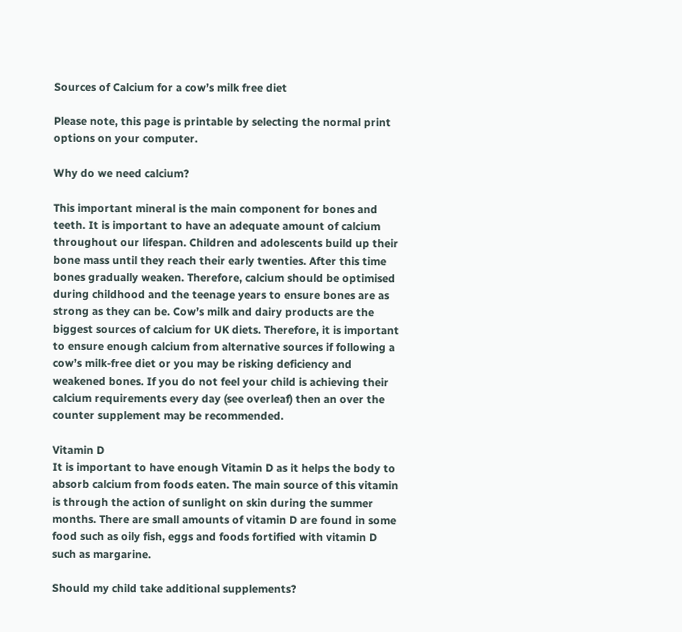Sources of Calcium for a cow’s milk free diet

Please note, this page is printable by selecting the normal print options on your computer.

Why do we need calcium?

This important mineral is the main component for bones and teeth. It is important to have an adequate amount of calcium throughout our lifespan. Children and adolescents build up their bone mass until they reach their early twenties. After this time bones gradually weaken. Therefore, calcium should be optimised during childhood and the teenage years to ensure bones are as strong as they can be. Cow’s milk and dairy products are the biggest sources of calcium for UK diets. Therefore, it is important to ensure enough calcium from alternative sources if following a cow’s milk-free diet or you may be risking deficiency and weakened bones. If you do not feel your child is achieving their calcium requirements every day (see overleaf) then an over the counter supplement may be recommended.

Vitamin D
It is important to have enough Vitamin D as it helps the body to absorb calcium from foods eaten. The main source of this vitamin is through the action of sunlight on skin during the summer months. There are small amounts of vitamin D are found in some food such as oily fish, eggs and foods fortified with vitamin D such as margarine.

Should my child take additional supplements?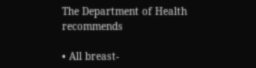The Department of Health recommends

• All breast-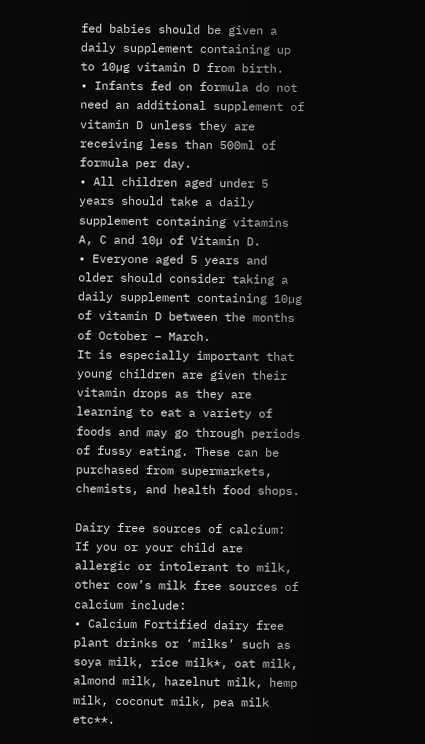fed babies should be given a daily supplement containing up to 10µg vitamin D from birth.
• Infants fed on formula do not need an additional supplement of vitamin D unless they are receiving less than 500ml of formula per day.
• All children aged under 5 years should take a daily supplement containing vitamins A, C and 10µ of Vitamin D.
• Everyone aged 5 years and older should consider taking a daily supplement containing 10µg of vitamin D between the months of October – March.
It is especially important that young children are given their vitamin drops as they are learning to eat a variety of foods and may go through periods of fussy eating. These can be purchased from supermarkets, chemists, and health food shops.

Dairy free sources of calcium:
If you or your child are allergic or intolerant to milk, other cow’s milk free sources of calcium include:
• Calcium Fortified dairy free plant drinks or ‘milks’ such as soya milk, rice milk*, oat milk, almond milk, hazelnut milk, hemp milk, coconut milk, pea milk etc**.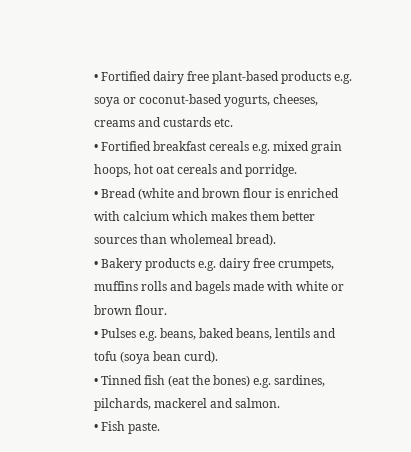• Fortified dairy free plant-based products e.g. soya or coconut-based yogurts, cheeses, creams and custards etc.
• Fortified breakfast cereals e.g. mixed grain hoops, hot oat cereals and porridge.
• Bread (white and brown flour is enriched with calcium which makes them better sources than wholemeal bread).
• Bakery products e.g. dairy free crumpets, muffins rolls and bagels made with white or brown flour.
• Pulses e.g. beans, baked beans, lentils and tofu (soya bean curd).
• Tinned fish (eat the bones) e.g. sardines, pilchards, mackerel and salmon.
• Fish paste.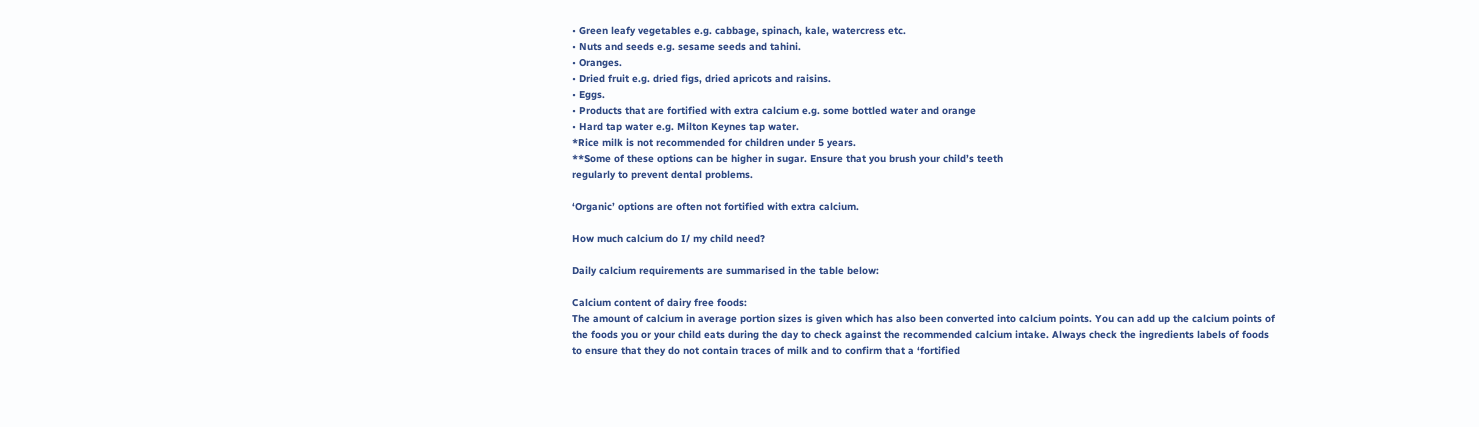• Green leafy vegetables e.g. cabbage, spinach, kale, watercress etc.
• Nuts and seeds e.g. sesame seeds and tahini.
• Oranges.
• Dried fruit e.g. dried figs, dried apricots and raisins.
• Eggs.
• Products that are fortified with extra calcium e.g. some bottled water and orange
• Hard tap water e.g. Milton Keynes tap water.
*Rice milk is not recommended for children under 5 years.
**Some of these options can be higher in sugar. Ensure that you brush your child’s teeth
regularly to prevent dental problems.

‘Organic’ options are often not fortified with extra calcium.

How much calcium do I/ my child need?

Daily calcium requirements are summarised in the table below:

Calcium content of dairy free foods:
The amount of calcium in average portion sizes is given which has also been converted into calcium points. You can add up the calcium points of the foods you or your child eats during the day to check against the recommended calcium intake. Always check the ingredients labels of foods to ensure that they do not contain traces of milk and to confirm that a ‘fortified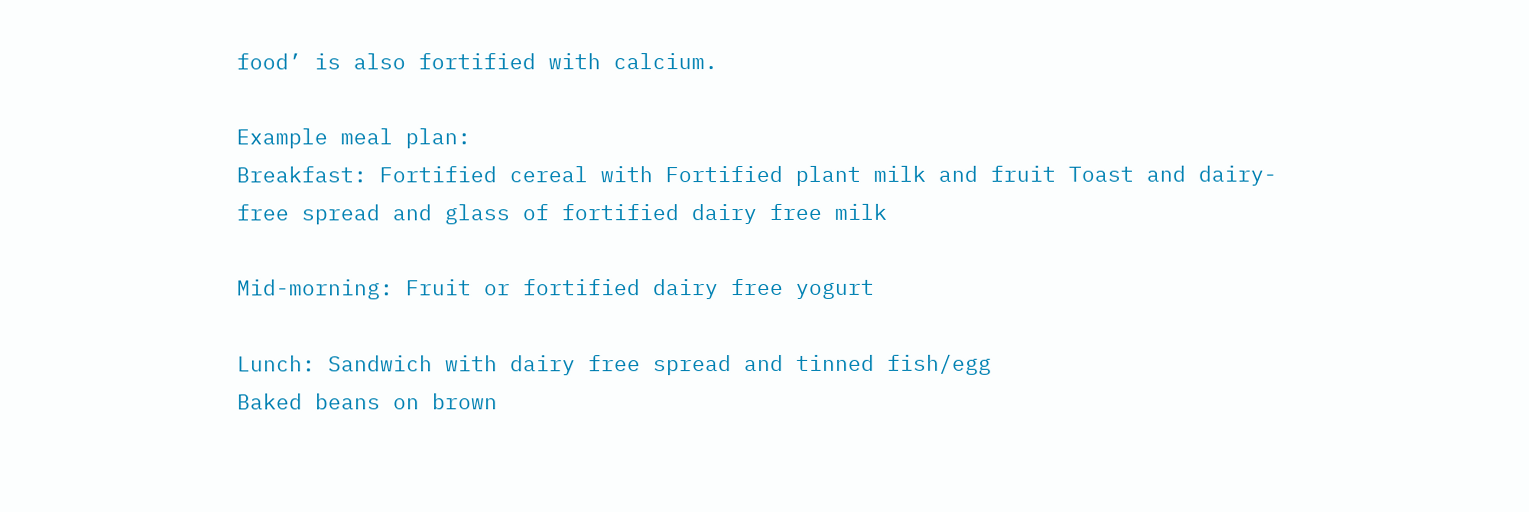food’ is also fortified with calcium.

Example meal plan:
Breakfast: Fortified cereal with Fortified plant milk and fruit Toast and dairy-free spread and glass of fortified dairy free milk

Mid-morning: Fruit or fortified dairy free yogurt

Lunch: Sandwich with dairy free spread and tinned fish/egg
Baked beans on brown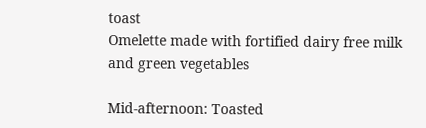toast
Omelette made with fortified dairy free milk and green vegetables

Mid-afternoon: Toasted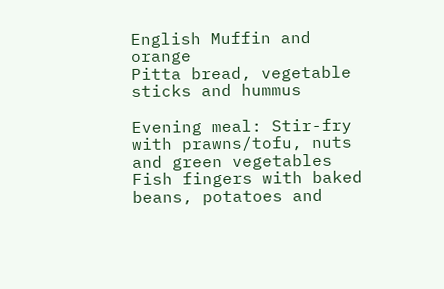English Muffin and orange
Pitta bread, vegetable sticks and hummus

Evening meal: Stir-fry with prawns/tofu, nuts and green vegetables
Fish fingers with baked beans, potatoes and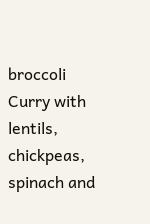broccoli
Curry with lentils, chickpeas, spinach and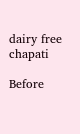dairy free chapati

Before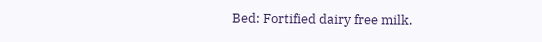Bed: Fortified dairy free milk.